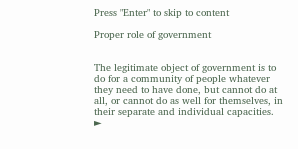Press "Enter" to skip to content

Proper role of government


The legitimate object of government is to do for a community of people whatever they need to have done, but cannot do at all, or cannot do as well for themselves, in their separate and individual capacities.
►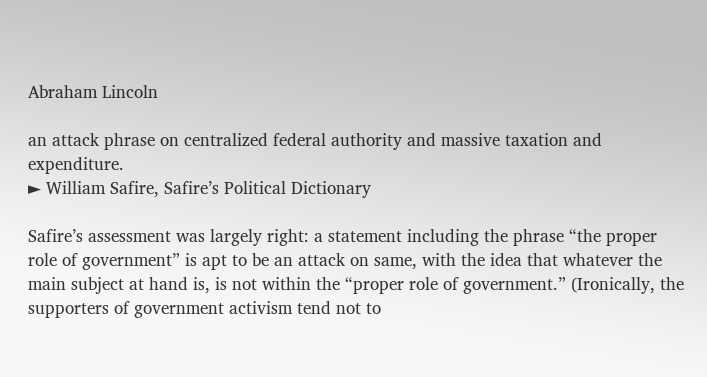Abraham Lincoln

an attack phrase on centralized federal authority and massive taxation and expenditure.
► William Safire, Safire’s Political Dictionary

Safire’s assessment was largely right: a statement including the phrase “the proper role of government” is apt to be an attack on same, with the idea that whatever the main subject at hand is, is not within the “proper role of government.” (Ironically, the supporters of government activism tend not to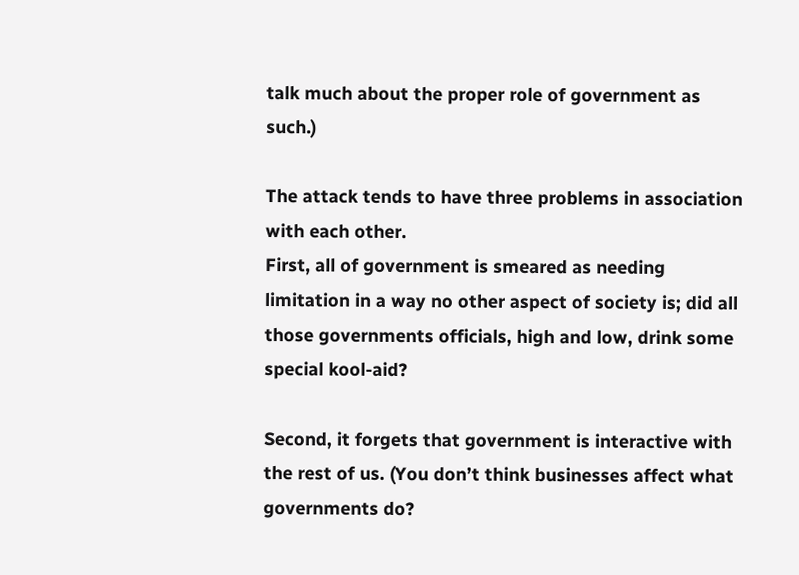talk much about the proper role of government as such.)

The attack tends to have three problems in association with each other.
First, all of government is smeared as needing limitation in a way no other aspect of society is; did all those governments officials, high and low, drink some special kool-aid?

Second, it forgets that government is interactive with the rest of us. (You don’t think businesses affect what governments do?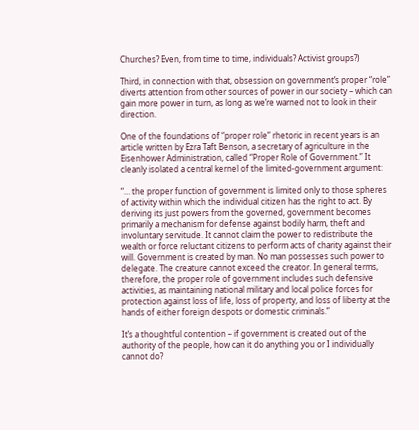Churches? Even, from time to time, individuals? Activist groups?)

Third, in connection with that, obsession on government’s proper “role” diverts attention from other sources of power in our society – which can gain more power in turn, as long as we’re warned not to look in their direction.

One of the foundations of “proper role” rhetoric in recent years is an article written by Ezra Taft Benson, a secretary of agriculture in the Eisenhower Administration, called “Proper Role of Government.” It cleanly isolated a central kernel of the limited-government argument:

“… the proper function of government is limited only to those spheres of activity within which the individual citizen has the right to act. By deriving its just powers from the governed, government becomes primarily a mechanism for defense against bodily harm, theft and involuntary servitude. It cannot claim the power to redistribute the wealth or force reluctant citizens to perform acts of charity against their will. Government is created by man. No man possesses such power to delegate. The creature cannot exceed the creator. In general terms, therefore, the proper role of government includes such defensive activities, as maintaining national military and local police forces for protection against loss of life, loss of property, and loss of liberty at the hands of either foreign despots or domestic criminals.”

It’s a thoughtful contention – if government is created out of the authority of the people, how can it do anything you or I individually cannot do?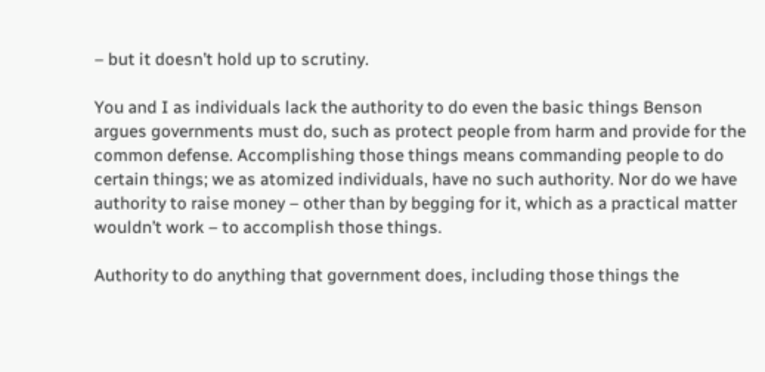– but it doesn’t hold up to scrutiny.

You and I as individuals lack the authority to do even the basic things Benson argues governments must do, such as protect people from harm and provide for the common defense. Accomplishing those things means commanding people to do certain things; we as atomized individuals, have no such authority. Nor do we have authority to raise money – other than by begging for it, which as a practical matter wouldn’t work – to accomplish those things.

Authority to do anything that government does, including those things the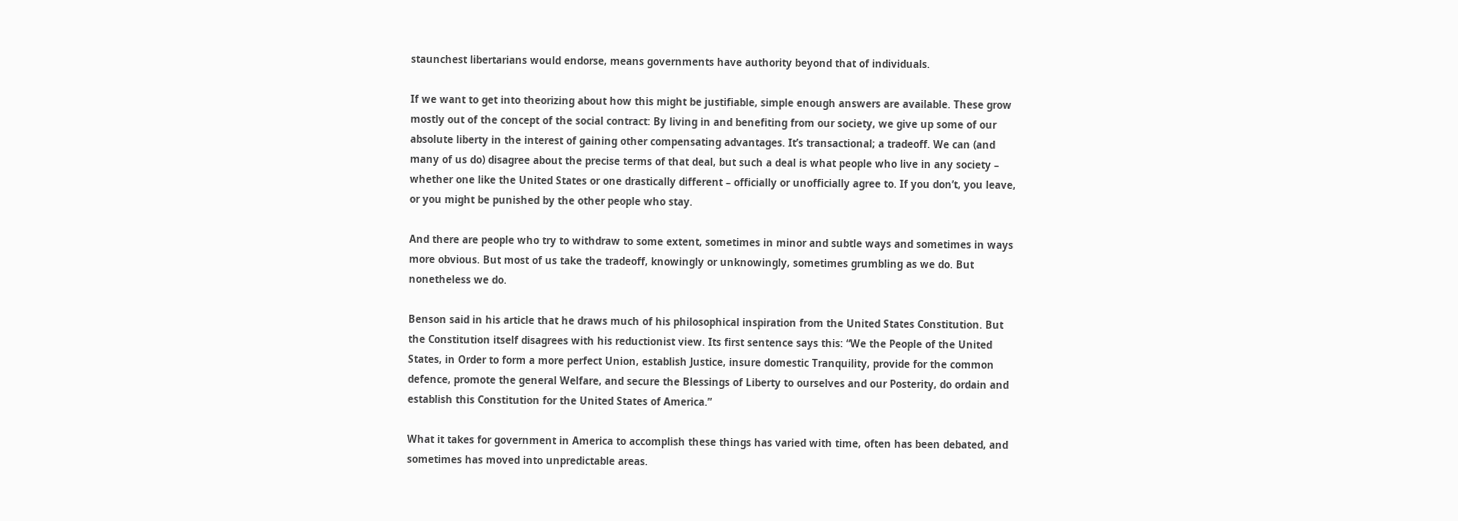staunchest libertarians would endorse, means governments have authority beyond that of individuals.

If we want to get into theorizing about how this might be justifiable, simple enough answers are available. These grow mostly out of the concept of the social contract: By living in and benefiting from our society, we give up some of our absolute liberty in the interest of gaining other compensating advantages. It’s transactional; a tradeoff. We can (and many of us do) disagree about the precise terms of that deal, but such a deal is what people who live in any society – whether one like the United States or one drastically different – officially or unofficially agree to. If you don’t, you leave, or you might be punished by the other people who stay.

And there are people who try to withdraw to some extent, sometimes in minor and subtle ways and sometimes in ways more obvious. But most of us take the tradeoff, knowingly or unknowingly, sometimes grumbling as we do. But nonetheless we do.

Benson said in his article that he draws much of his philosophical inspiration from the United States Constitution. But the Constitution itself disagrees with his reductionist view. Its first sentence says this: “We the People of the United States, in Order to form a more perfect Union, establish Justice, insure domestic Tranquility, provide for the common defence, promote the general Welfare, and secure the Blessings of Liberty to ourselves and our Posterity, do ordain and establish this Constitution for the United States of America.”

What it takes for government in America to accomplish these things has varied with time, often has been debated, and sometimes has moved into unpredictable areas.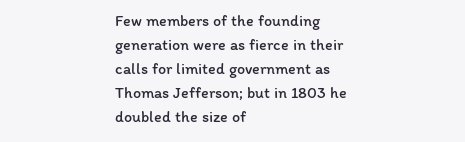Few members of the founding generation were as fierce in their calls for limited government as Thomas Jefferson; but in 1803 he doubled the size of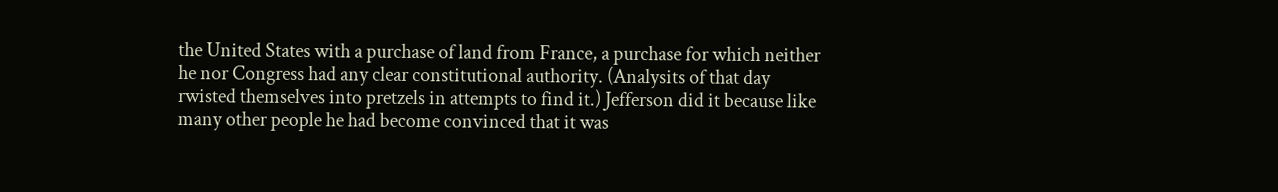the United States with a purchase of land from France, a purchase for which neither he nor Congress had any clear constitutional authority. (Analysits of that day rwisted themselves into pretzels in attempts to find it.) Jefferson did it because like many other people he had become convinced that it was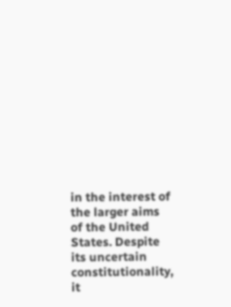in the interest of the larger aims of the United States. Despite its uncertain constitutionality, it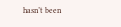hasn’t been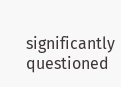significantly questioned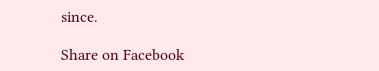since.

Share on Facebook